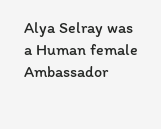Alya Selray was a Human female Ambassador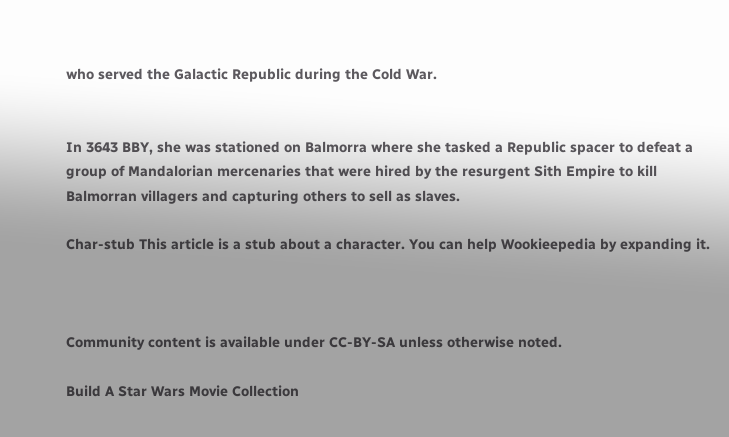who served the Galactic Republic during the Cold War.


In 3643 BBY, she was stationed on Balmorra where she tasked a Republic spacer to defeat a group of Mandalorian mercenaries that were hired by the resurgent Sith Empire to kill Balmorran villagers and capturing others to sell as slaves.

Char-stub This article is a stub about a character. You can help Wookieepedia by expanding it.



Community content is available under CC-BY-SA unless otherwise noted.

Build A Star Wars Movie Collection